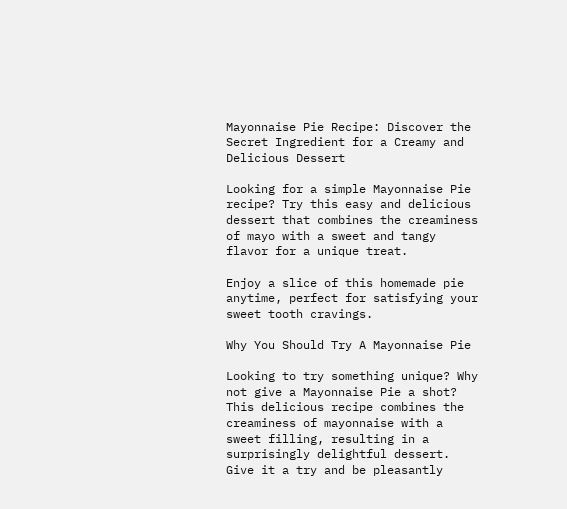Mayonnaise Pie Recipe: Discover the Secret Ingredient for a Creamy and Delicious Dessert

Looking for a simple Mayonnaise Pie recipe? Try this easy and delicious dessert that combines the creaminess of mayo with a sweet and tangy flavor for a unique treat.

Enjoy a slice of this homemade pie anytime, perfect for satisfying your sweet tooth cravings.

Why You Should Try A Mayonnaise Pie

Looking to try something unique? Why not give a Mayonnaise Pie a shot? This delicious recipe combines the creaminess of mayonnaise with a sweet filling, resulting in a surprisingly delightful dessert. Give it a try and be pleasantly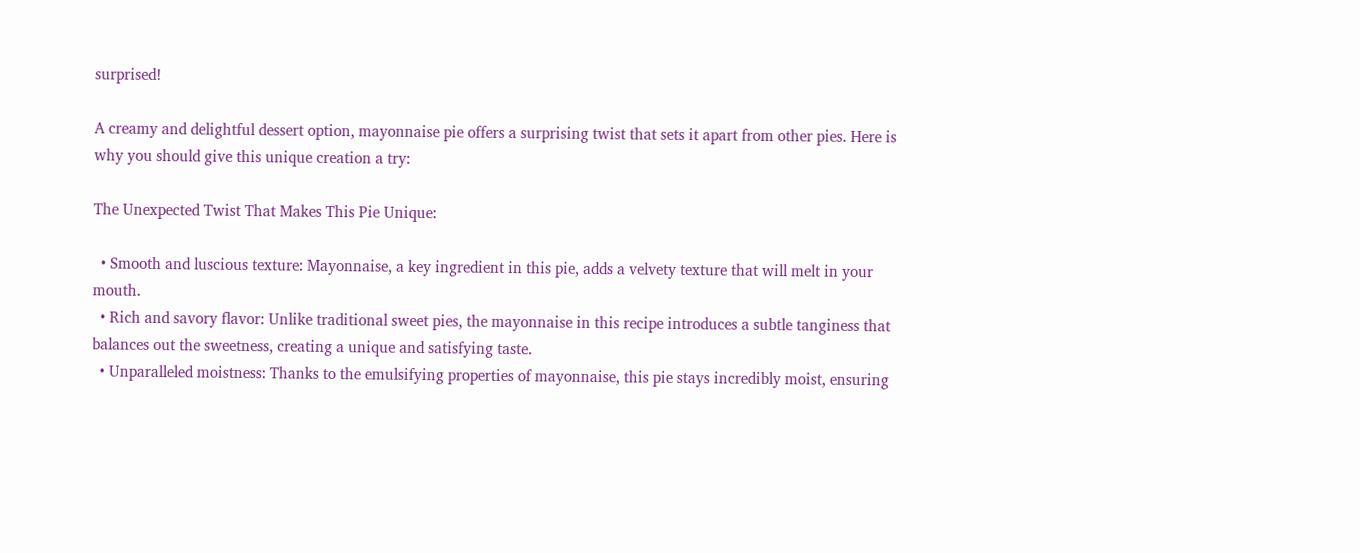surprised!

A creamy and delightful dessert option, mayonnaise pie offers a surprising twist that sets it apart from other pies. Here is why you should give this unique creation a try:

The Unexpected Twist That Makes This Pie Unique:

  • Smooth and luscious texture: Mayonnaise, a key ingredient in this pie, adds a velvety texture that will melt in your mouth.
  • Rich and savory flavor: Unlike traditional sweet pies, the mayonnaise in this recipe introduces a subtle tanginess that balances out the sweetness, creating a unique and satisfying taste.
  • Unparalleled moistness: Thanks to the emulsifying properties of mayonnaise, this pie stays incredibly moist, ensuring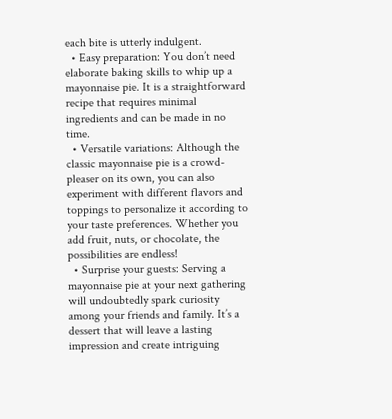each bite is utterly indulgent.
  • Easy preparation: You don’t need elaborate baking skills to whip up a mayonnaise pie. It is a straightforward recipe that requires minimal ingredients and can be made in no time.
  • Versatile variations: Although the classic mayonnaise pie is a crowd-pleaser on its own, you can also experiment with different flavors and toppings to personalize it according to your taste preferences. Whether you add fruit, nuts, or chocolate, the possibilities are endless!
  • Surprise your guests: Serving a mayonnaise pie at your next gathering will undoubtedly spark curiosity among your friends and family. It’s a dessert that will leave a lasting impression and create intriguing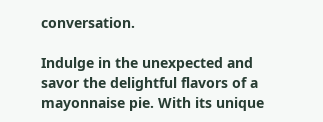conversation.

Indulge in the unexpected and savor the delightful flavors of a mayonnaise pie. With its unique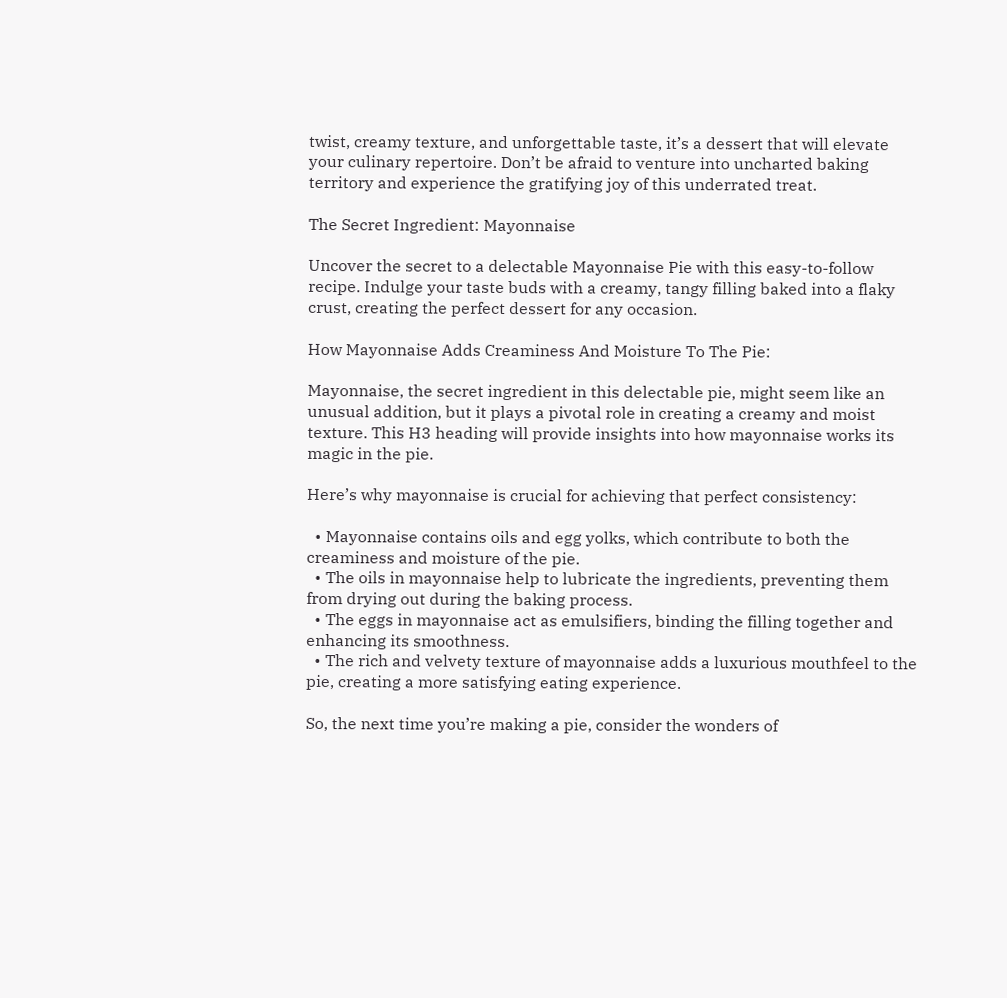twist, creamy texture, and unforgettable taste, it’s a dessert that will elevate your culinary repertoire. Don’t be afraid to venture into uncharted baking territory and experience the gratifying joy of this underrated treat.

The Secret Ingredient: Mayonnaise

Uncover the secret to a delectable Mayonnaise Pie with this easy-to-follow recipe. Indulge your taste buds with a creamy, tangy filling baked into a flaky crust, creating the perfect dessert for any occasion.

How Mayonnaise Adds Creaminess And Moisture To The Pie:

Mayonnaise, the secret ingredient in this delectable pie, might seem like an unusual addition, but it plays a pivotal role in creating a creamy and moist texture. This H3 heading will provide insights into how mayonnaise works its magic in the pie.

Here’s why mayonnaise is crucial for achieving that perfect consistency:

  • Mayonnaise contains oils and egg yolks, which contribute to both the creaminess and moisture of the pie.
  • The oils in mayonnaise help to lubricate the ingredients, preventing them from drying out during the baking process.
  • The eggs in mayonnaise act as emulsifiers, binding the filling together and enhancing its smoothness.
  • The rich and velvety texture of mayonnaise adds a luxurious mouthfeel to the pie, creating a more satisfying eating experience.

So, the next time you’re making a pie, consider the wonders of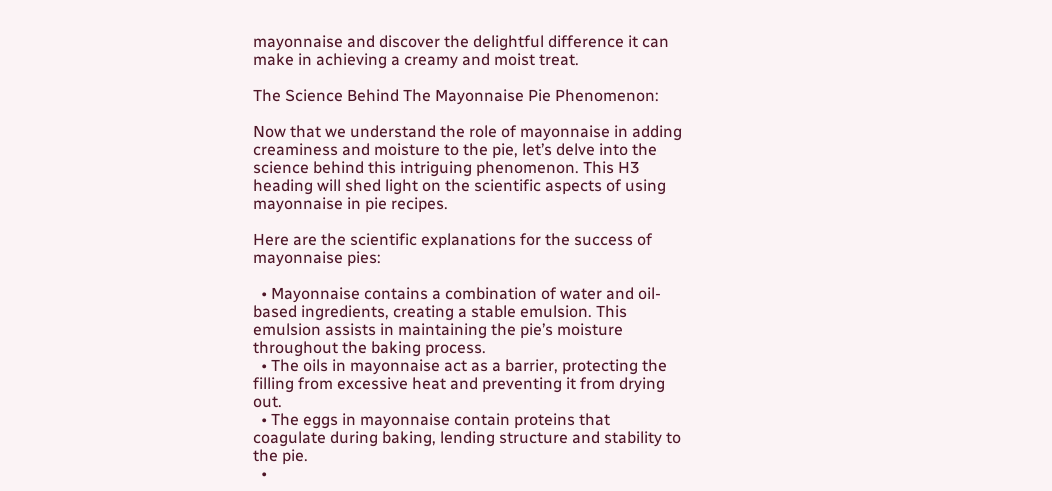mayonnaise and discover the delightful difference it can make in achieving a creamy and moist treat.

The Science Behind The Mayonnaise Pie Phenomenon:

Now that we understand the role of mayonnaise in adding creaminess and moisture to the pie, let’s delve into the science behind this intriguing phenomenon. This H3 heading will shed light on the scientific aspects of using mayonnaise in pie recipes.

Here are the scientific explanations for the success of mayonnaise pies:

  • Mayonnaise contains a combination of water and oil-based ingredients, creating a stable emulsion. This emulsion assists in maintaining the pie’s moisture throughout the baking process.
  • The oils in mayonnaise act as a barrier, protecting the filling from excessive heat and preventing it from drying out.
  • The eggs in mayonnaise contain proteins that coagulate during baking, lending structure and stability to the pie.
  •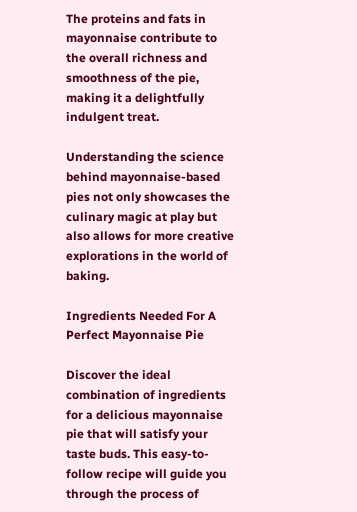The proteins and fats in mayonnaise contribute to the overall richness and smoothness of the pie, making it a delightfully indulgent treat.

Understanding the science behind mayonnaise-based pies not only showcases the culinary magic at play but also allows for more creative explorations in the world of baking.

Ingredients Needed For A Perfect Mayonnaise Pie

Discover the ideal combination of ingredients for a delicious mayonnaise pie that will satisfy your taste buds. This easy-to-follow recipe will guide you through the process of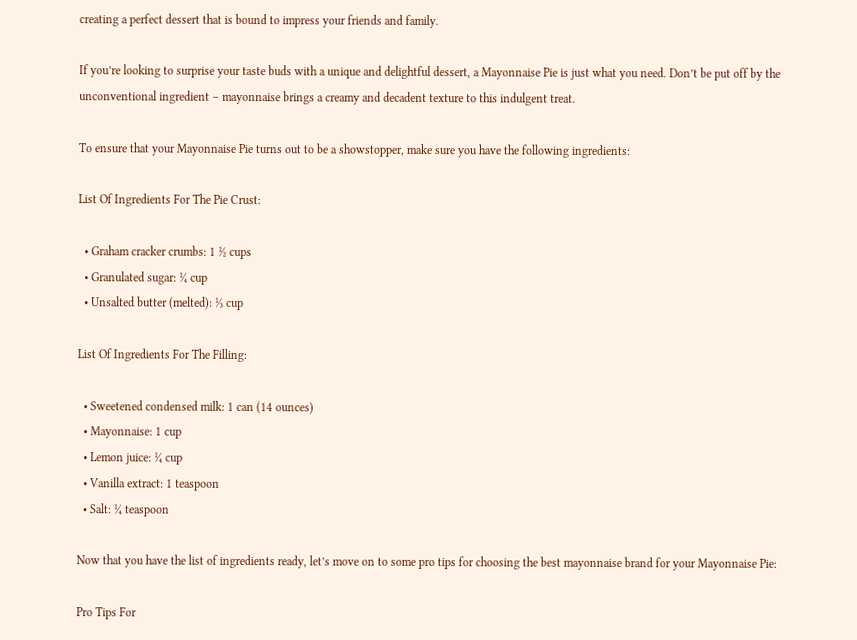creating a perfect dessert that is bound to impress your friends and family.

If you’re looking to surprise your taste buds with a unique and delightful dessert, a Mayonnaise Pie is just what you need. Don’t be put off by the unconventional ingredient – mayonnaise brings a creamy and decadent texture to this indulgent treat.

To ensure that your Mayonnaise Pie turns out to be a showstopper, make sure you have the following ingredients:

List Of Ingredients For The Pie Crust:

  • Graham cracker crumbs: 1 ½ cups
  • Granulated sugar: ¼ cup
  • Unsalted butter (melted): ⅓ cup

List Of Ingredients For The Filling:

  • Sweetened condensed milk: 1 can (14 ounces)
  • Mayonnaise: 1 cup
  • Lemon juice: ¼ cup
  • Vanilla extract: 1 teaspoon
  • Salt: ¼ teaspoon

Now that you have the list of ingredients ready, let’s move on to some pro tips for choosing the best mayonnaise brand for your Mayonnaise Pie:

Pro Tips For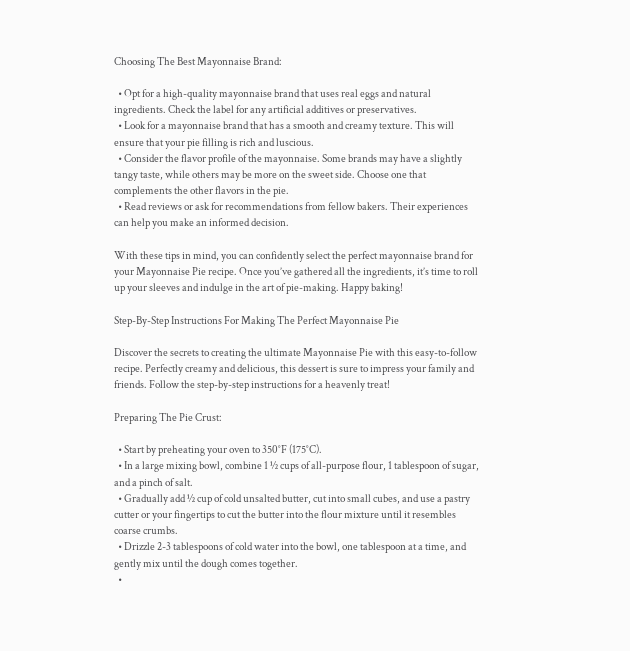Choosing The Best Mayonnaise Brand:

  • Opt for a high-quality mayonnaise brand that uses real eggs and natural ingredients. Check the label for any artificial additives or preservatives.
  • Look for a mayonnaise brand that has a smooth and creamy texture. This will ensure that your pie filling is rich and luscious.
  • Consider the flavor profile of the mayonnaise. Some brands may have a slightly tangy taste, while others may be more on the sweet side. Choose one that complements the other flavors in the pie.
  • Read reviews or ask for recommendations from fellow bakers. Their experiences can help you make an informed decision.

With these tips in mind, you can confidently select the perfect mayonnaise brand for your Mayonnaise Pie recipe. Once you’ve gathered all the ingredients, it’s time to roll up your sleeves and indulge in the art of pie-making. Happy baking!

Step-By-Step Instructions For Making The Perfect Mayonnaise Pie

Discover the secrets to creating the ultimate Mayonnaise Pie with this easy-to-follow recipe. Perfectly creamy and delicious, this dessert is sure to impress your family and friends. Follow the step-by-step instructions for a heavenly treat!

Preparing The Pie Crust:

  • Start by preheating your oven to 350°F (175°C).
  • In a large mixing bowl, combine 1 ½ cups of all-purpose flour, 1 tablespoon of sugar, and a pinch of salt.
  • Gradually add ½ cup of cold unsalted butter, cut into small cubes, and use a pastry cutter or your fingertips to cut the butter into the flour mixture until it resembles coarse crumbs.
  • Drizzle 2-3 tablespoons of cold water into the bowl, one tablespoon at a time, and gently mix until the dough comes together.
  •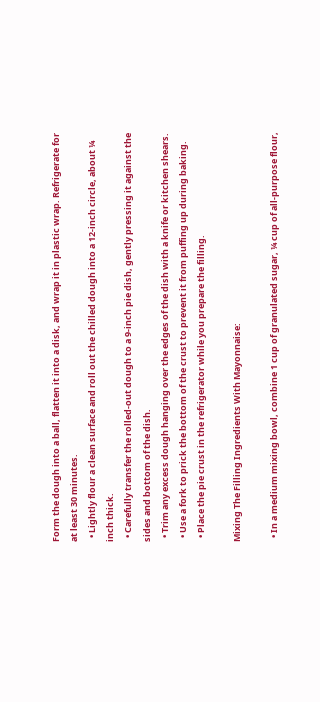Form the dough into a ball, flatten it into a disk, and wrap it in plastic wrap. Refrigerate for at least 30 minutes.
  • Lightly flour a clean surface and roll out the chilled dough into a 12-inch circle, about ¼ inch thick.
  • Carefully transfer the rolled-out dough to a 9-inch pie dish, gently pressing it against the sides and bottom of the dish.
  • Trim any excess dough hanging over the edges of the dish with a knife or kitchen shears.
  • Use a fork to prick the bottom of the crust to prevent it from puffing up during baking.
  • Place the pie crust in the refrigerator while you prepare the filling.

Mixing The Filling Ingredients With Mayonnaise:

  • In a medium mixing bowl, combine 1 cup of granulated sugar, ¼ cup of all-purpose flour,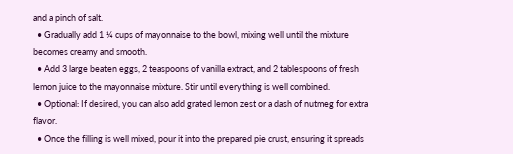and a pinch of salt.
  • Gradually add 1 ¼ cups of mayonnaise to the bowl, mixing well until the mixture becomes creamy and smooth.
  • Add 3 large beaten eggs, 2 teaspoons of vanilla extract, and 2 tablespoons of fresh lemon juice to the mayonnaise mixture. Stir until everything is well combined.
  • Optional: If desired, you can also add grated lemon zest or a dash of nutmeg for extra flavor.
  • Once the filling is well mixed, pour it into the prepared pie crust, ensuring it spreads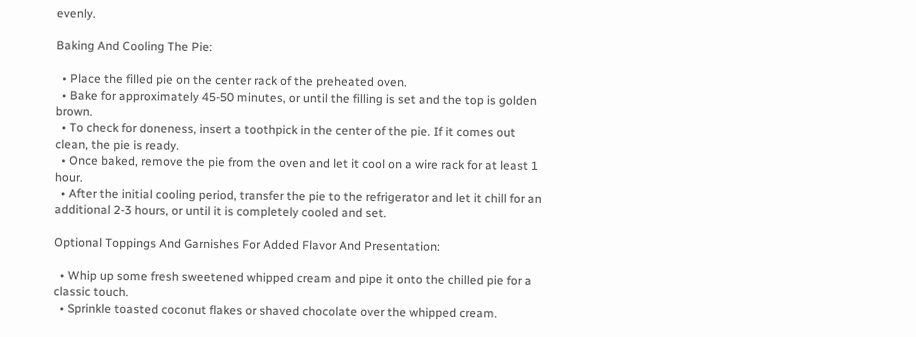evenly.

Baking And Cooling The Pie:

  • Place the filled pie on the center rack of the preheated oven.
  • Bake for approximately 45-50 minutes, or until the filling is set and the top is golden brown.
  • To check for doneness, insert a toothpick in the center of the pie. If it comes out clean, the pie is ready.
  • Once baked, remove the pie from the oven and let it cool on a wire rack for at least 1 hour.
  • After the initial cooling period, transfer the pie to the refrigerator and let it chill for an additional 2-3 hours, or until it is completely cooled and set.

Optional Toppings And Garnishes For Added Flavor And Presentation:

  • Whip up some fresh sweetened whipped cream and pipe it onto the chilled pie for a classic touch.
  • Sprinkle toasted coconut flakes or shaved chocolate over the whipped cream.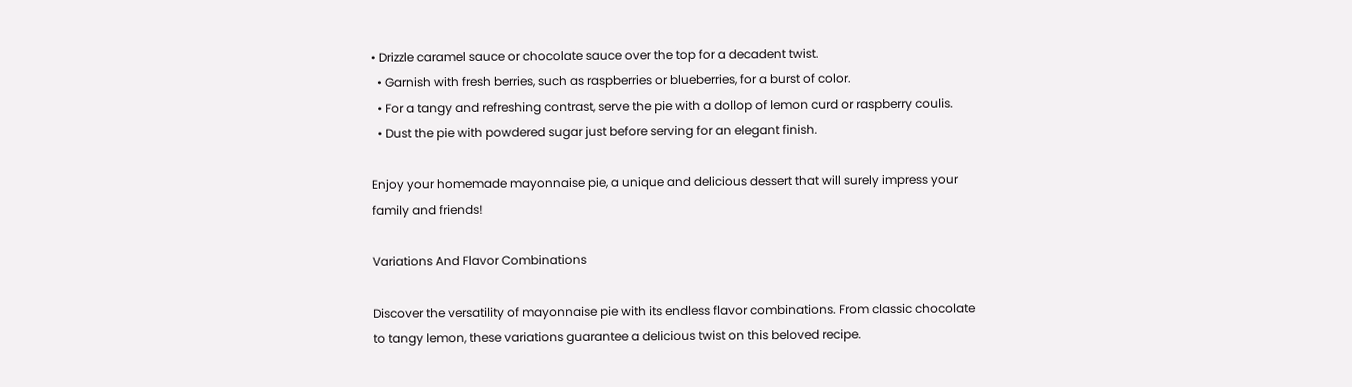• Drizzle caramel sauce or chocolate sauce over the top for a decadent twist.
  • Garnish with fresh berries, such as raspberries or blueberries, for a burst of color.
  • For a tangy and refreshing contrast, serve the pie with a dollop of lemon curd or raspberry coulis.
  • Dust the pie with powdered sugar just before serving for an elegant finish.

Enjoy your homemade mayonnaise pie, a unique and delicious dessert that will surely impress your family and friends!

Variations And Flavor Combinations

Discover the versatility of mayonnaise pie with its endless flavor combinations. From classic chocolate to tangy lemon, these variations guarantee a delicious twist on this beloved recipe.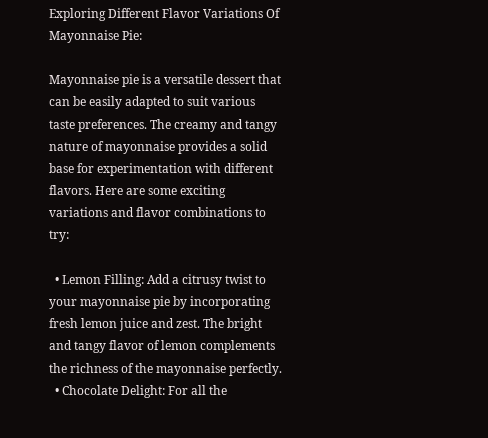Exploring Different Flavor Variations Of Mayonnaise Pie:

Mayonnaise pie is a versatile dessert that can be easily adapted to suit various taste preferences. The creamy and tangy nature of mayonnaise provides a solid base for experimentation with different flavors. Here are some exciting variations and flavor combinations to try:

  • Lemon Filling: Add a citrusy twist to your mayonnaise pie by incorporating fresh lemon juice and zest. The bright and tangy flavor of lemon complements the richness of the mayonnaise perfectly.
  • Chocolate Delight: For all the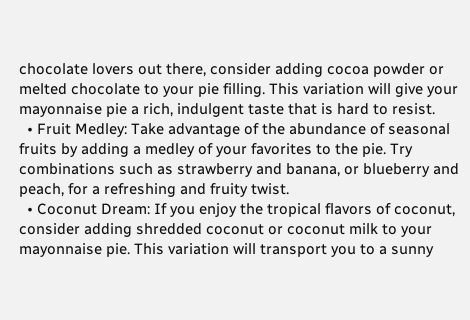chocolate lovers out there, consider adding cocoa powder or melted chocolate to your pie filling. This variation will give your mayonnaise pie a rich, indulgent taste that is hard to resist.
  • Fruit Medley: Take advantage of the abundance of seasonal fruits by adding a medley of your favorites to the pie. Try combinations such as strawberry and banana, or blueberry and peach, for a refreshing and fruity twist.
  • Coconut Dream: If you enjoy the tropical flavors of coconut, consider adding shredded coconut or coconut milk to your mayonnaise pie. This variation will transport you to a sunny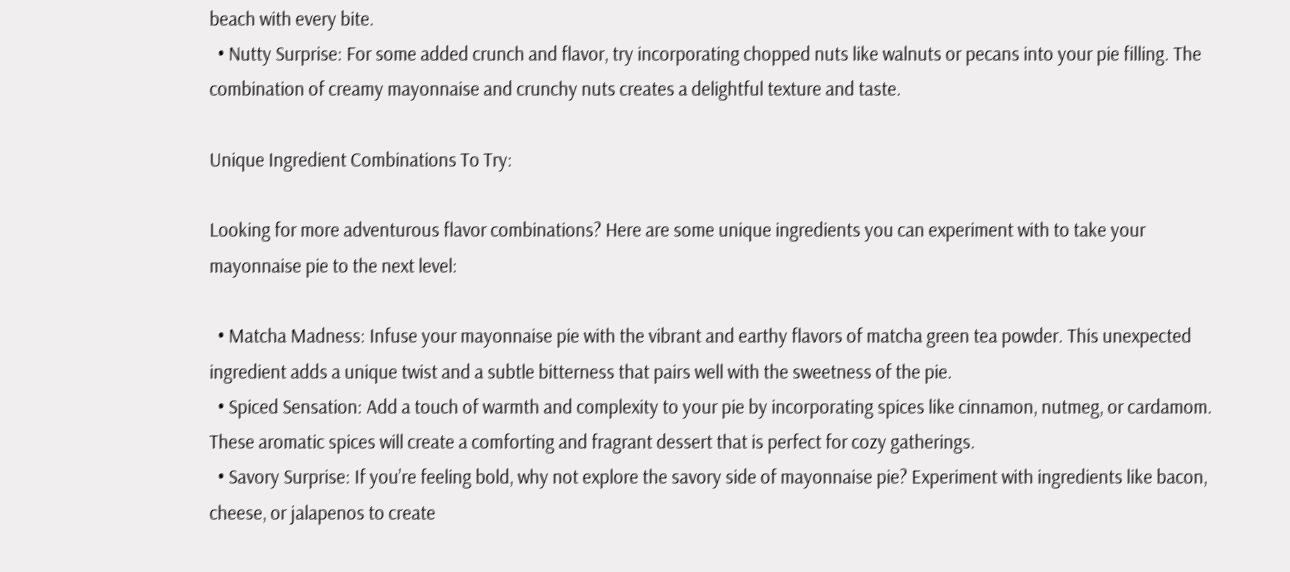beach with every bite.
  • Nutty Surprise: For some added crunch and flavor, try incorporating chopped nuts like walnuts or pecans into your pie filling. The combination of creamy mayonnaise and crunchy nuts creates a delightful texture and taste.

Unique Ingredient Combinations To Try:

Looking for more adventurous flavor combinations? Here are some unique ingredients you can experiment with to take your mayonnaise pie to the next level:

  • Matcha Madness: Infuse your mayonnaise pie with the vibrant and earthy flavors of matcha green tea powder. This unexpected ingredient adds a unique twist and a subtle bitterness that pairs well with the sweetness of the pie.
  • Spiced Sensation: Add a touch of warmth and complexity to your pie by incorporating spices like cinnamon, nutmeg, or cardamom. These aromatic spices will create a comforting and fragrant dessert that is perfect for cozy gatherings.
  • Savory Surprise: If you’re feeling bold, why not explore the savory side of mayonnaise pie? Experiment with ingredients like bacon, cheese, or jalapenos to create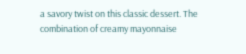a savory twist on this classic dessert. The combination of creamy mayonnaise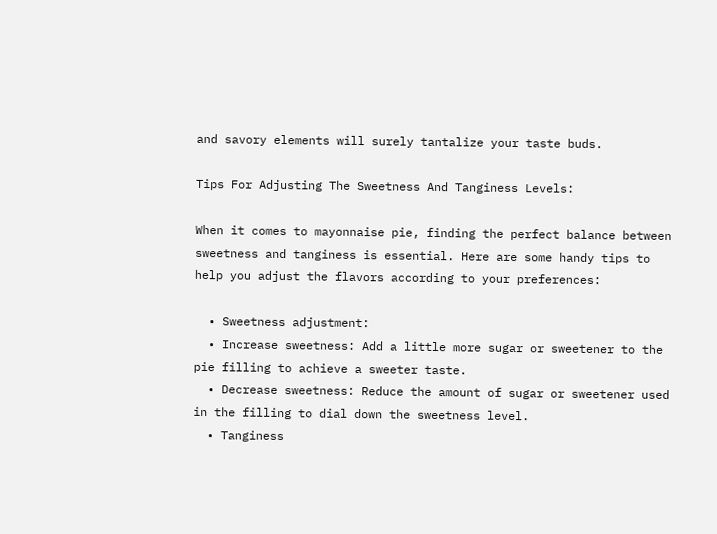and savory elements will surely tantalize your taste buds.

Tips For Adjusting The Sweetness And Tanginess Levels:

When it comes to mayonnaise pie, finding the perfect balance between sweetness and tanginess is essential. Here are some handy tips to help you adjust the flavors according to your preferences:

  • Sweetness adjustment:
  • Increase sweetness: Add a little more sugar or sweetener to the pie filling to achieve a sweeter taste.
  • Decrease sweetness: Reduce the amount of sugar or sweetener used in the filling to dial down the sweetness level.
  • Tanginess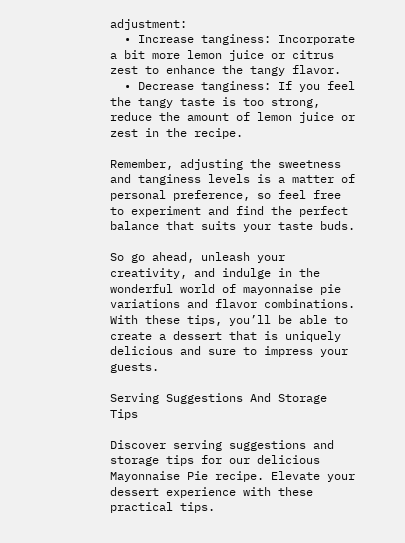adjustment:
  • Increase tanginess: Incorporate a bit more lemon juice or citrus zest to enhance the tangy flavor.
  • Decrease tanginess: If you feel the tangy taste is too strong, reduce the amount of lemon juice or zest in the recipe.

Remember, adjusting the sweetness and tanginess levels is a matter of personal preference, so feel free to experiment and find the perfect balance that suits your taste buds.

So go ahead, unleash your creativity, and indulge in the wonderful world of mayonnaise pie variations and flavor combinations. With these tips, you’ll be able to create a dessert that is uniquely delicious and sure to impress your guests.

Serving Suggestions And Storage Tips

Discover serving suggestions and storage tips for our delicious Mayonnaise Pie recipe. Elevate your dessert experience with these practical tips.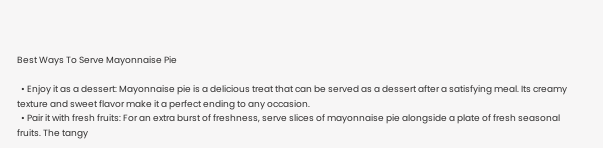Best Ways To Serve Mayonnaise Pie

  • Enjoy it as a dessert: Mayonnaise pie is a delicious treat that can be served as a dessert after a satisfying meal. Its creamy texture and sweet flavor make it a perfect ending to any occasion.
  • Pair it with fresh fruits: For an extra burst of freshness, serve slices of mayonnaise pie alongside a plate of fresh seasonal fruits. The tangy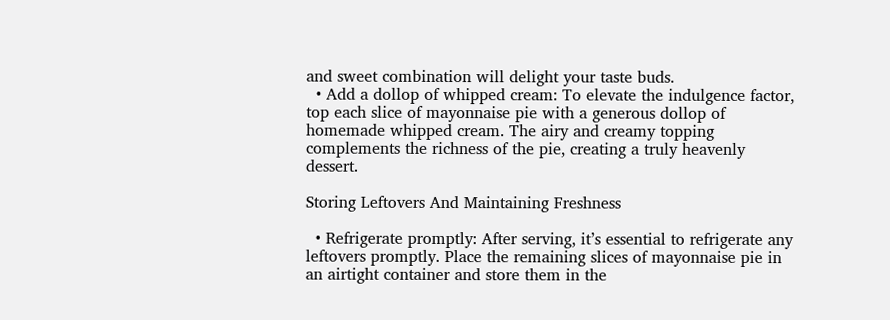and sweet combination will delight your taste buds.
  • Add a dollop of whipped cream: To elevate the indulgence factor, top each slice of mayonnaise pie with a generous dollop of homemade whipped cream. The airy and creamy topping complements the richness of the pie, creating a truly heavenly dessert.

Storing Leftovers And Maintaining Freshness

  • Refrigerate promptly: After serving, it’s essential to refrigerate any leftovers promptly. Place the remaining slices of mayonnaise pie in an airtight container and store them in the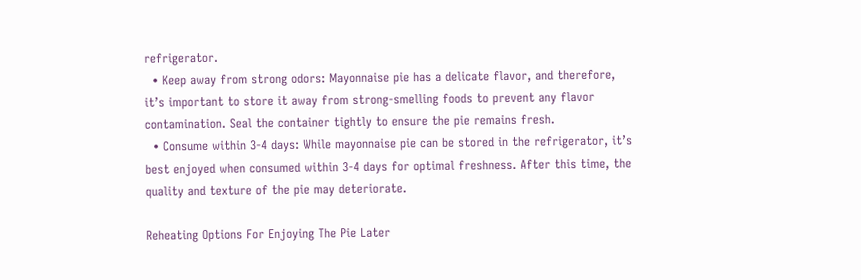refrigerator.
  • Keep away from strong odors: Mayonnaise pie has a delicate flavor, and therefore, it’s important to store it away from strong-smelling foods to prevent any flavor contamination. Seal the container tightly to ensure the pie remains fresh.
  • Consume within 3-4 days: While mayonnaise pie can be stored in the refrigerator, it’s best enjoyed when consumed within 3-4 days for optimal freshness. After this time, the quality and texture of the pie may deteriorate.

Reheating Options For Enjoying The Pie Later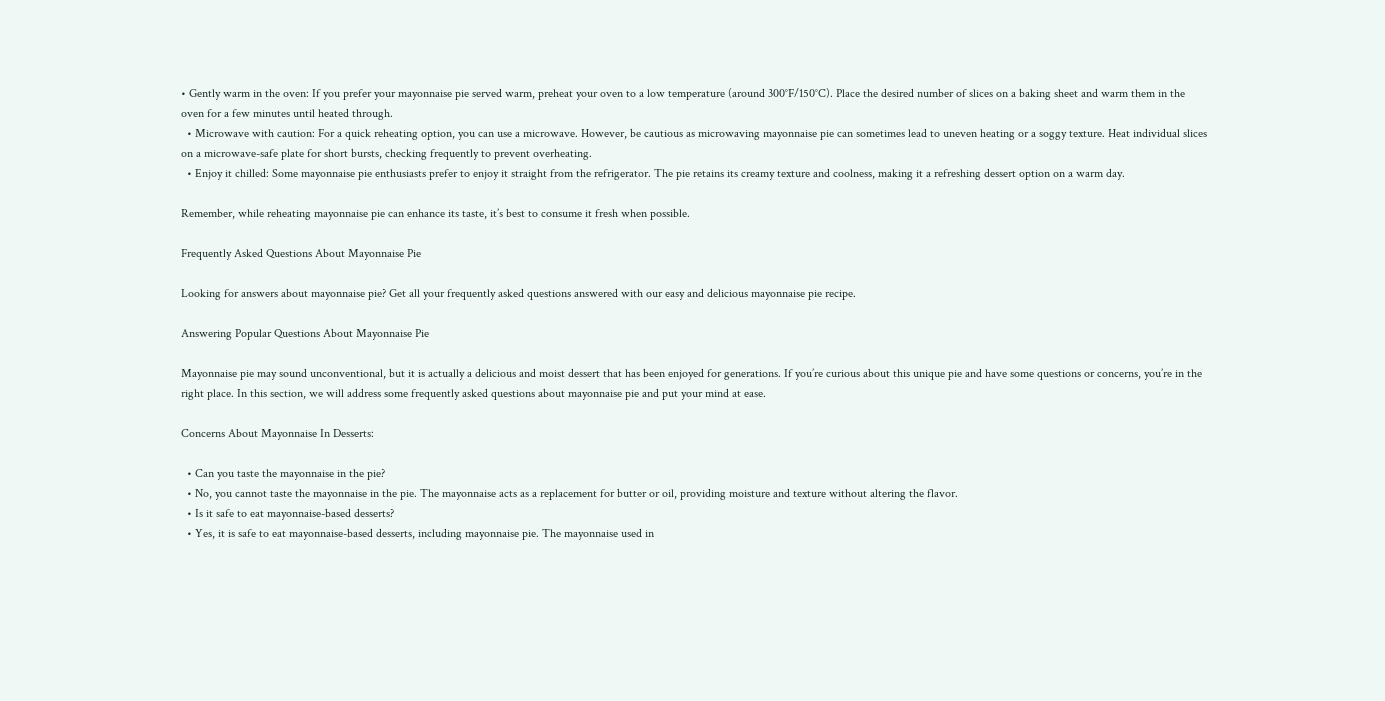• Gently warm in the oven: If you prefer your mayonnaise pie served warm, preheat your oven to a low temperature (around 300°F/150°C). Place the desired number of slices on a baking sheet and warm them in the oven for a few minutes until heated through.
  • Microwave with caution: For a quick reheating option, you can use a microwave. However, be cautious as microwaving mayonnaise pie can sometimes lead to uneven heating or a soggy texture. Heat individual slices on a microwave-safe plate for short bursts, checking frequently to prevent overheating.
  • Enjoy it chilled: Some mayonnaise pie enthusiasts prefer to enjoy it straight from the refrigerator. The pie retains its creamy texture and coolness, making it a refreshing dessert option on a warm day.

Remember, while reheating mayonnaise pie can enhance its taste, it’s best to consume it fresh when possible.

Frequently Asked Questions About Mayonnaise Pie

Looking for answers about mayonnaise pie? Get all your frequently asked questions answered with our easy and delicious mayonnaise pie recipe.

Answering Popular Questions About Mayonnaise Pie

Mayonnaise pie may sound unconventional, but it is actually a delicious and moist dessert that has been enjoyed for generations. If you’re curious about this unique pie and have some questions or concerns, you’re in the right place. In this section, we will address some frequently asked questions about mayonnaise pie and put your mind at ease.

Concerns About Mayonnaise In Desserts:

  • Can you taste the mayonnaise in the pie?
  • No, you cannot taste the mayonnaise in the pie. The mayonnaise acts as a replacement for butter or oil, providing moisture and texture without altering the flavor.
  • Is it safe to eat mayonnaise-based desserts?
  • Yes, it is safe to eat mayonnaise-based desserts, including mayonnaise pie. The mayonnaise used in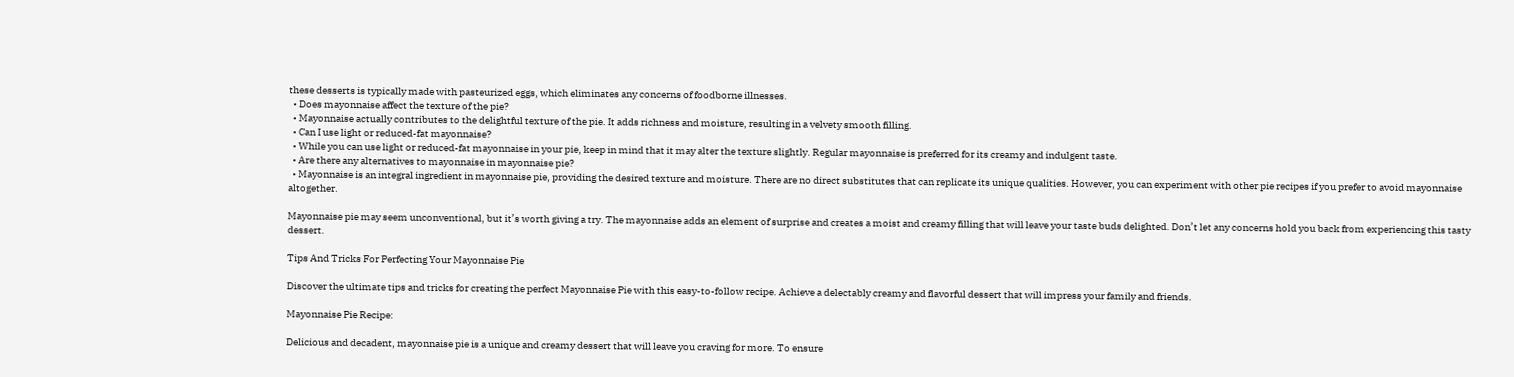these desserts is typically made with pasteurized eggs, which eliminates any concerns of foodborne illnesses.
  • Does mayonnaise affect the texture of the pie?
  • Mayonnaise actually contributes to the delightful texture of the pie. It adds richness and moisture, resulting in a velvety smooth filling.
  • Can I use light or reduced-fat mayonnaise?
  • While you can use light or reduced-fat mayonnaise in your pie, keep in mind that it may alter the texture slightly. Regular mayonnaise is preferred for its creamy and indulgent taste.
  • Are there any alternatives to mayonnaise in mayonnaise pie?
  • Mayonnaise is an integral ingredient in mayonnaise pie, providing the desired texture and moisture. There are no direct substitutes that can replicate its unique qualities. However, you can experiment with other pie recipes if you prefer to avoid mayonnaise altogether.

Mayonnaise pie may seem unconventional, but it’s worth giving a try. The mayonnaise adds an element of surprise and creates a moist and creamy filling that will leave your taste buds delighted. Don’t let any concerns hold you back from experiencing this tasty dessert.

Tips And Tricks For Perfecting Your Mayonnaise Pie

Discover the ultimate tips and tricks for creating the perfect Mayonnaise Pie with this easy-to-follow recipe. Achieve a delectably creamy and flavorful dessert that will impress your family and friends.

Mayonnaise Pie Recipe:

Delicious and decadent, mayonnaise pie is a unique and creamy dessert that will leave you craving for more. To ensure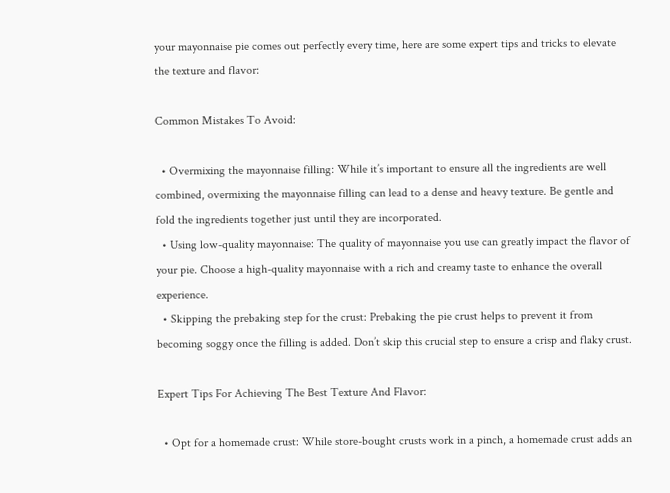your mayonnaise pie comes out perfectly every time, here are some expert tips and tricks to elevate the texture and flavor:

Common Mistakes To Avoid:

  • Overmixing the mayonnaise filling: While it’s important to ensure all the ingredients are well combined, overmixing the mayonnaise filling can lead to a dense and heavy texture. Be gentle and fold the ingredients together just until they are incorporated.
  • Using low-quality mayonnaise: The quality of mayonnaise you use can greatly impact the flavor of your pie. Choose a high-quality mayonnaise with a rich and creamy taste to enhance the overall experience.
  • Skipping the prebaking step for the crust: Prebaking the pie crust helps to prevent it from becoming soggy once the filling is added. Don’t skip this crucial step to ensure a crisp and flaky crust.

Expert Tips For Achieving The Best Texture And Flavor:

  • Opt for a homemade crust: While store-bought crusts work in a pinch, a homemade crust adds an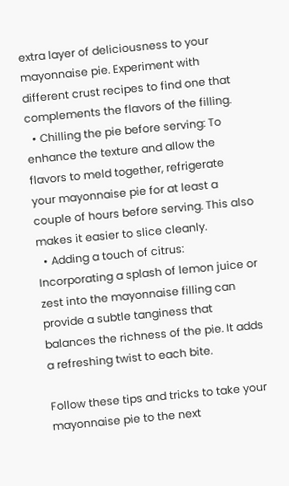extra layer of deliciousness to your mayonnaise pie. Experiment with different crust recipes to find one that complements the flavors of the filling.
  • Chilling the pie before serving: To enhance the texture and allow the flavors to meld together, refrigerate your mayonnaise pie for at least a couple of hours before serving. This also makes it easier to slice cleanly.
  • Adding a touch of citrus: Incorporating a splash of lemon juice or zest into the mayonnaise filling can provide a subtle tanginess that balances the richness of the pie. It adds a refreshing twist to each bite.

Follow these tips and tricks to take your mayonnaise pie to the next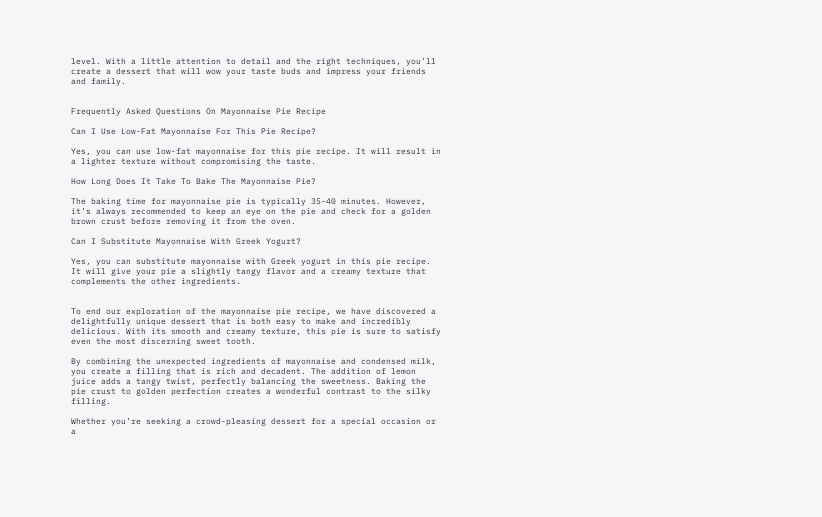level. With a little attention to detail and the right techniques, you’ll create a dessert that will wow your taste buds and impress your friends and family.


Frequently Asked Questions On Mayonnaise Pie Recipe

Can I Use Low-Fat Mayonnaise For This Pie Recipe?

Yes, you can use low-fat mayonnaise for this pie recipe. It will result in a lighter texture without compromising the taste.

How Long Does It Take To Bake The Mayonnaise Pie?

The baking time for mayonnaise pie is typically 35-40 minutes. However, it’s always recommended to keep an eye on the pie and check for a golden brown crust before removing it from the oven.

Can I Substitute Mayonnaise With Greek Yogurt?

Yes, you can substitute mayonnaise with Greek yogurt in this pie recipe. It will give your pie a slightly tangy flavor and a creamy texture that complements the other ingredients.


To end our exploration of the mayonnaise pie recipe, we have discovered a delightfully unique dessert that is both easy to make and incredibly delicious. With its smooth and creamy texture, this pie is sure to satisfy even the most discerning sweet tooth.

By combining the unexpected ingredients of mayonnaise and condensed milk, you create a filling that is rich and decadent. The addition of lemon juice adds a tangy twist, perfectly balancing the sweetness. Baking the pie crust to golden perfection creates a wonderful contrast to the silky filling.

Whether you’re seeking a crowd-pleasing dessert for a special occasion or a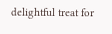delightful treat for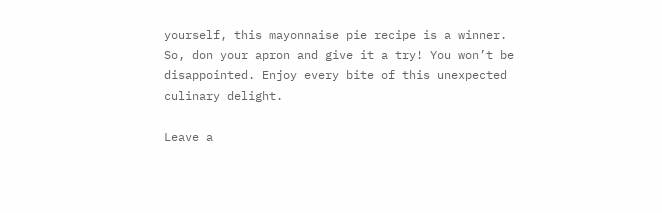yourself, this mayonnaise pie recipe is a winner. So, don your apron and give it a try! You won’t be disappointed. Enjoy every bite of this unexpected culinary delight.

Leave a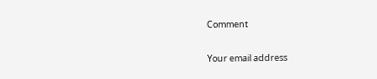Comment

Your email address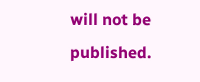will not be published.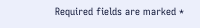Required fields are marked *